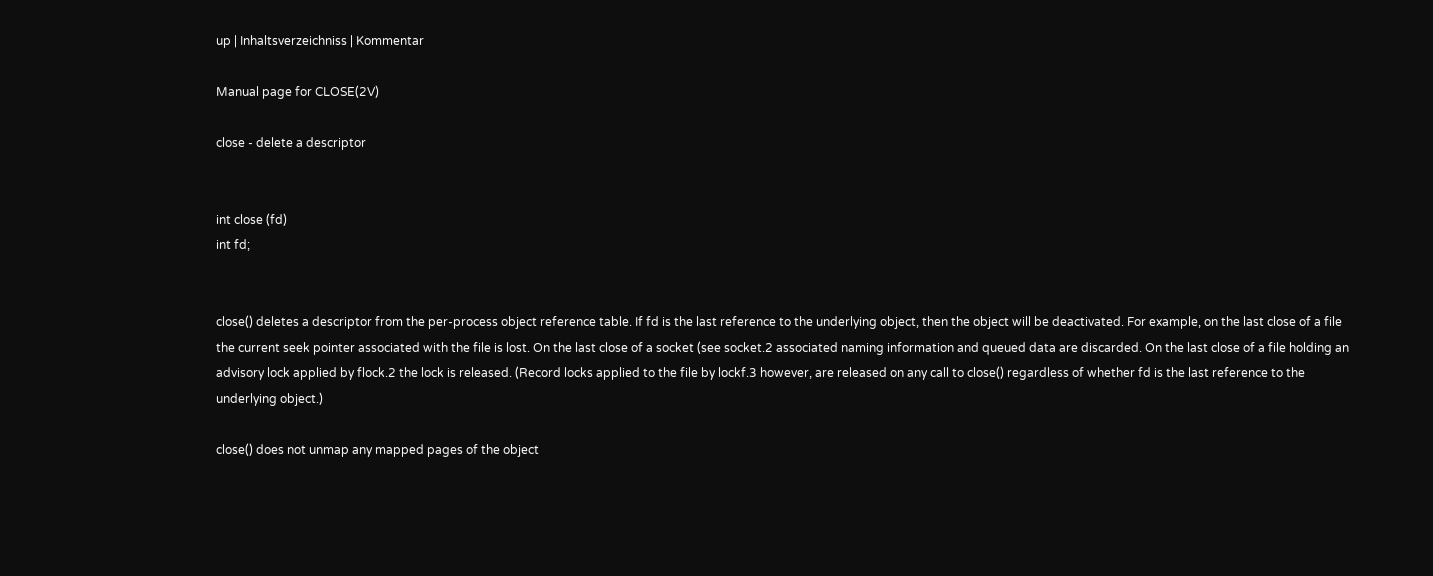up | Inhaltsverzeichniss | Kommentar

Manual page for CLOSE(2V)

close - delete a descriptor


int close (fd)
int fd;


close() deletes a descriptor from the per-process object reference table. If fd is the last reference to the underlying object, then the object will be deactivated. For example, on the last close of a file the current seek pointer associated with the file is lost. On the last close of a socket (see socket.2 associated naming information and queued data are discarded. On the last close of a file holding an advisory lock applied by flock.2 the lock is released. (Record locks applied to the file by lockf.3 however, are released on any call to close() regardless of whether fd is the last reference to the underlying object.)

close() does not unmap any mapped pages of the object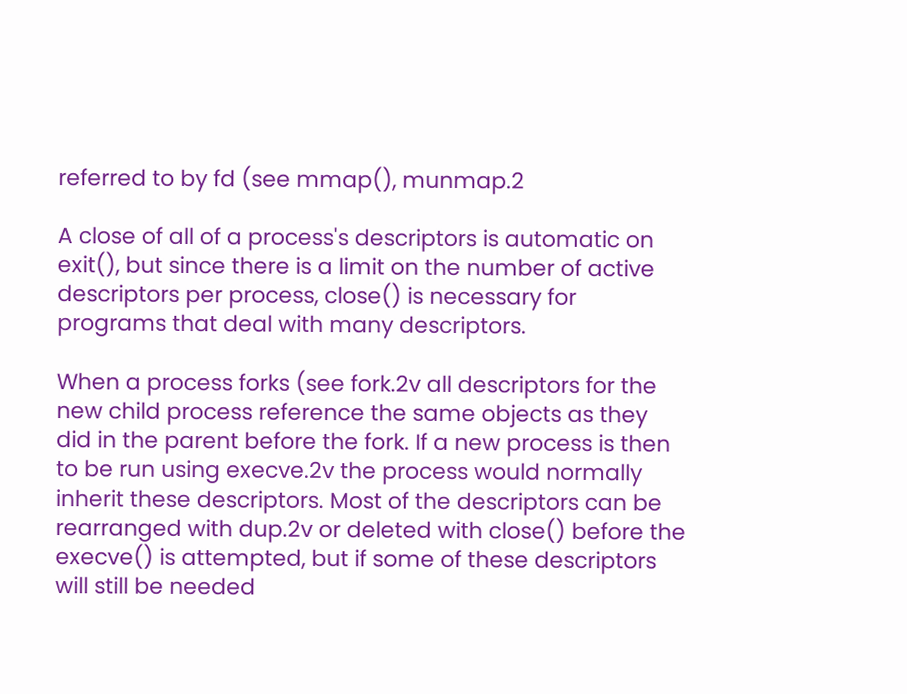referred to by fd (see mmap(), munmap.2

A close of all of a process's descriptors is automatic on exit(), but since there is a limit on the number of active descriptors per process, close() is necessary for programs that deal with many descriptors.

When a process forks (see fork.2v all descriptors for the new child process reference the same objects as they did in the parent before the fork. If a new process is then to be run using execve.2v the process would normally inherit these descriptors. Most of the descriptors can be rearranged with dup.2v or deleted with close() before the execve() is attempted, but if some of these descriptors will still be needed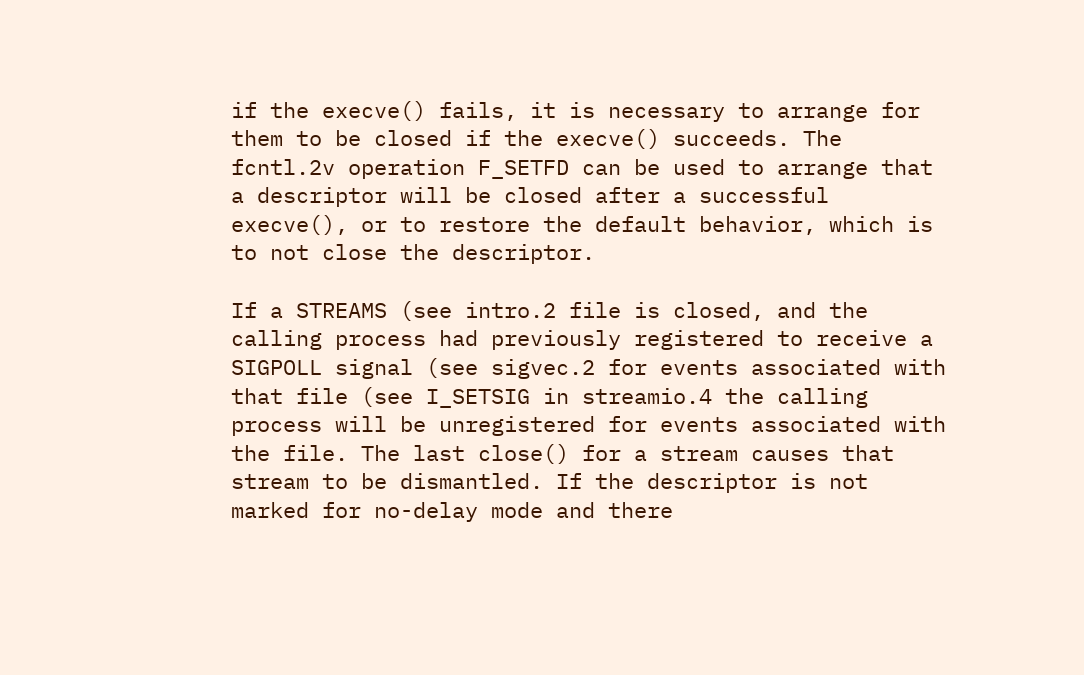if the execve() fails, it is necessary to arrange for them to be closed if the execve() succeeds. The fcntl.2v operation F_SETFD can be used to arrange that a descriptor will be closed after a successful execve(), or to restore the default behavior, which is to not close the descriptor.

If a STREAMS (see intro.2 file is closed, and the calling process had previously registered to receive a SIGPOLL signal (see sigvec.2 for events associated with that file (see I_SETSIG in streamio.4 the calling process will be unregistered for events associated with the file. The last close() for a stream causes that stream to be dismantled. If the descriptor is not marked for no-delay mode and there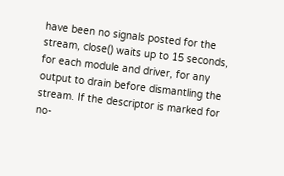have been no signals posted for the stream, close() waits up to 15 seconds, for each module and driver, for any output to drain before dismantling the stream. If the descriptor is marked for no-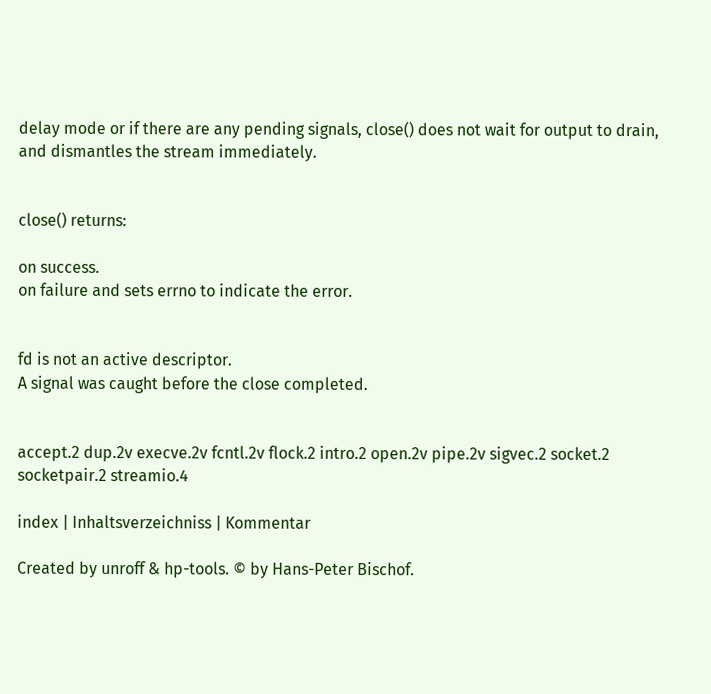delay mode or if there are any pending signals, close() does not wait for output to drain, and dismantles the stream immediately.


close() returns:

on success.
on failure and sets errno to indicate the error.


fd is not an active descriptor.
A signal was caught before the close completed.


accept.2 dup.2v execve.2v fcntl.2v flock.2 intro.2 open.2v pipe.2v sigvec.2 socket.2 socketpair.2 streamio.4

index | Inhaltsverzeichniss | Kommentar

Created by unroff & hp-tools. © by Hans-Peter Bischof.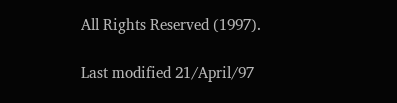All Rights Reserved (1997).

Last modified 21/April/97